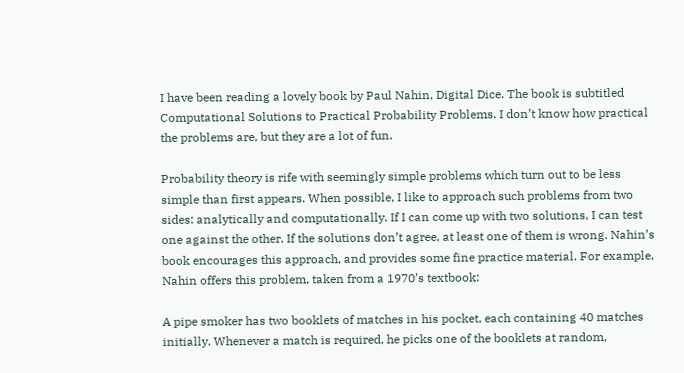I have been reading a lovely book by Paul Nahin, Digital Dice. The book is subtitled Computational Solutions to Practical Probability Problems. I don’t know how practical the problems are, but they are a lot of fun.

Probability theory is rife with seemingly simple problems which turn out to be less simple than first appears. When possible, I like to approach such problems from two sides: analytically and computationally. If I can come up with two solutions, I can test one against the other. If the solutions don’t agree, at least one of them is wrong. Nahin’s book encourages this approach, and provides some fine practice material. For example, Nahin offers this problem, taken from a 1970’s textbook:

A pipe smoker has two booklets of matches in his pocket, each containing 40 matches initially. Whenever a match is required, he picks one of the booklets at random,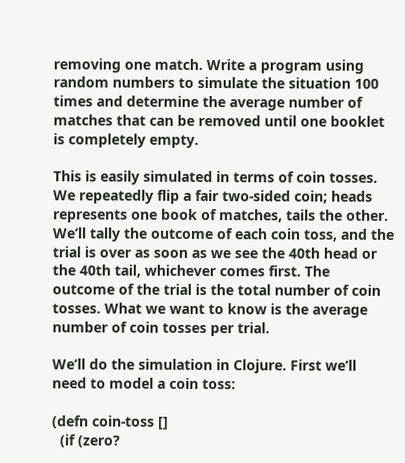removing one match. Write a program using random numbers to simulate the situation 100 times and determine the average number of matches that can be removed until one booklet is completely empty.

This is easily simulated in terms of coin tosses. We repeatedly flip a fair two-sided coin; heads represents one book of matches, tails the other. We’ll tally the outcome of each coin toss, and the trial is over as soon as we see the 40th head or the 40th tail, whichever comes first. The outcome of the trial is the total number of coin tosses. What we want to know is the average number of coin tosses per trial.

We’ll do the simulation in Clojure. First we’ll need to model a coin toss:

(defn coin-toss []
  (if (zero?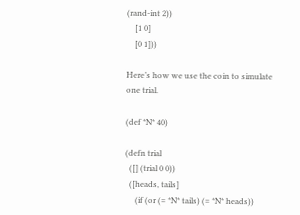(rand-int 2))
    [1 0]
    [0 1]))

Here’s how we use the coin to simulate one trial.

(def *N* 40)

(defn trial
  ([] (trial 0 0))
  ([heads, tails]
     (if (or (= *N* tails) (= *N* heads))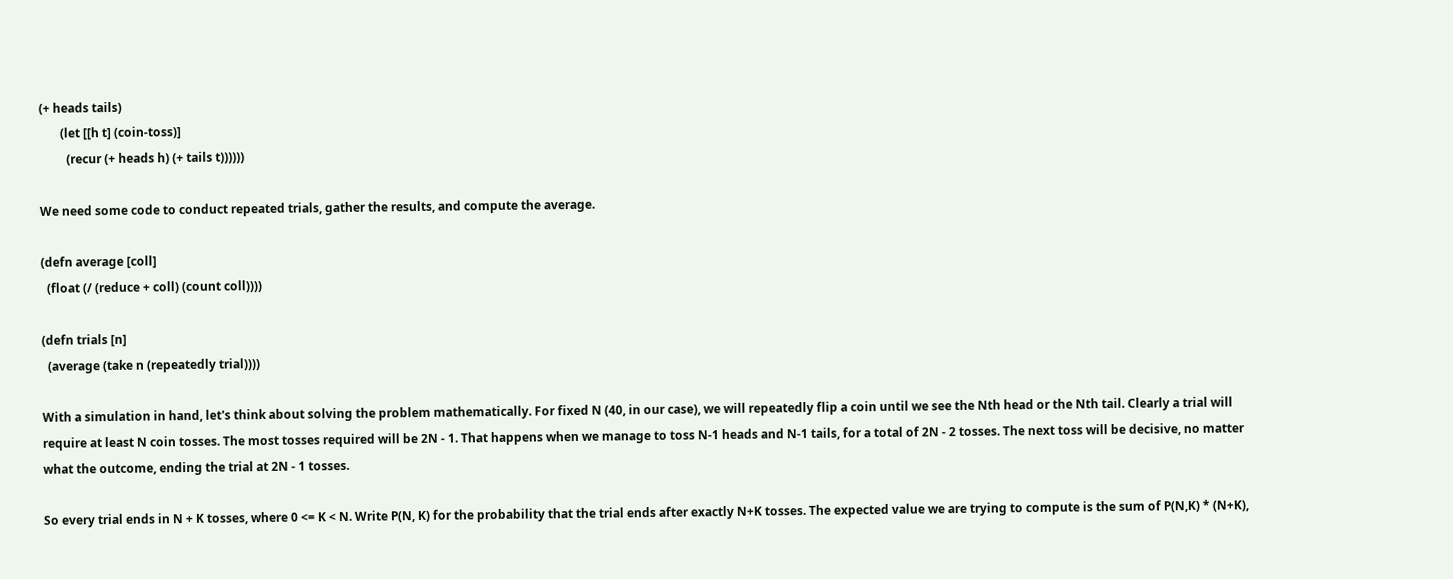(+ heads tails)
       (let [[h t] (coin-toss)]
         (recur (+ heads h) (+ tails t))))))

We need some code to conduct repeated trials, gather the results, and compute the average.

(defn average [coll]
  (float (/ (reduce + coll) (count coll))))

(defn trials [n]
  (average (take n (repeatedly trial))))

With a simulation in hand, let's think about solving the problem mathematically. For fixed N (40, in our case), we will repeatedly flip a coin until we see the Nth head or the Nth tail. Clearly a trial will require at least N coin tosses. The most tosses required will be 2N - 1. That happens when we manage to toss N-1 heads and N-1 tails, for a total of 2N - 2 tosses. The next toss will be decisive, no matter what the outcome, ending the trial at 2N - 1 tosses.

So every trial ends in N + K tosses, where 0 <= K < N. Write P(N, K) for the probability that the trial ends after exactly N+K tosses. The expected value we are trying to compute is the sum of P(N,K) * (N+K),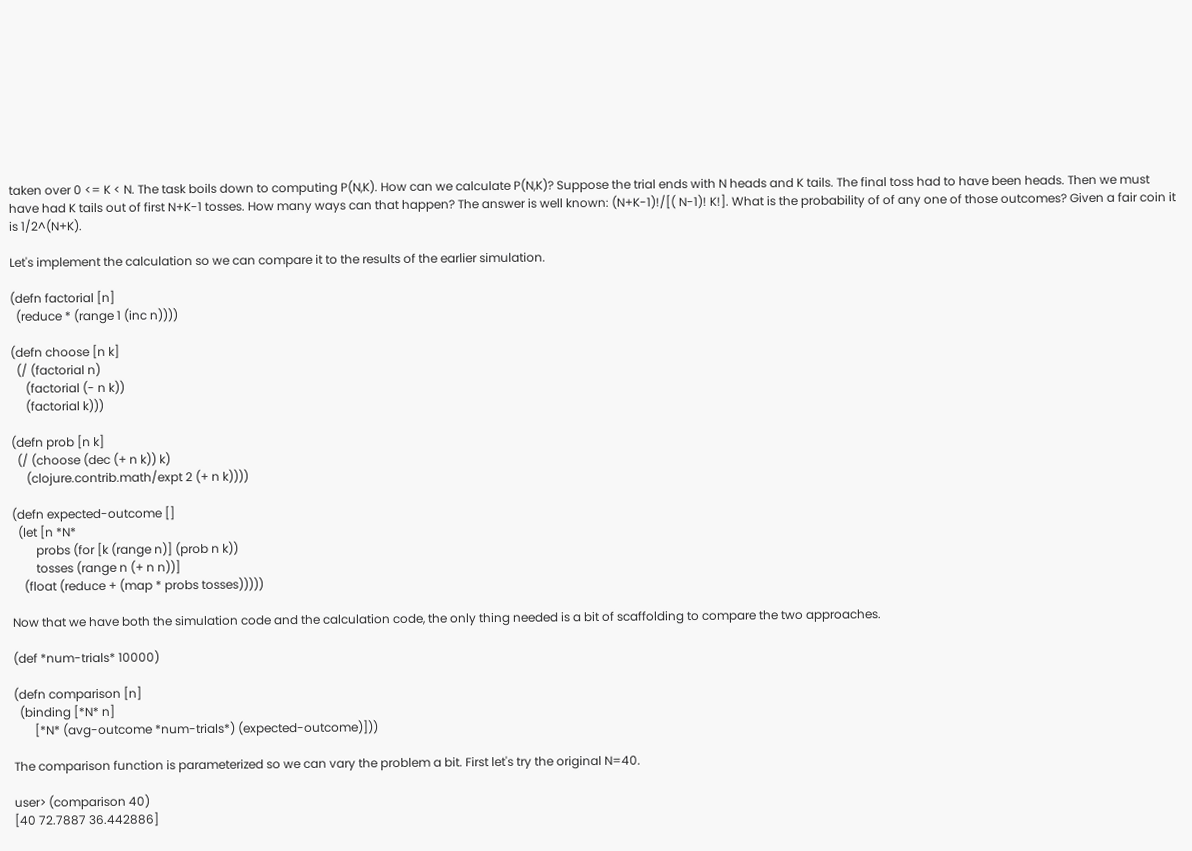taken over 0 <= K < N. The task boils down to computing P(N,K). How can we calculate P(N,K)? Suppose the trial ends with N heads and K tails. The final toss had to have been heads. Then we must have had K tails out of first N+K-1 tosses. How many ways can that happen? The answer is well known: (N+K-1)!/[( N-1)! K!]. What is the probability of of any one of those outcomes? Given a fair coin it is 1/2^(N+K).

Let's implement the calculation so we can compare it to the results of the earlier simulation.

(defn factorial [n]
  (reduce * (range 1 (inc n))))

(defn choose [n k]
  (/ (factorial n)
     (factorial (- n k))
     (factorial k)))

(defn prob [n k]
  (/ (choose (dec (+ n k)) k)
     (clojure.contrib.math/expt 2 (+ n k))))

(defn expected-outcome []
  (let [n *N*
        probs (for [k (range n)] (prob n k))
        tosses (range n (+ n n))]
    (float (reduce + (map * probs tosses)))))

Now that we have both the simulation code and the calculation code, the only thing needed is a bit of scaffolding to compare the two approaches.

(def *num-trials* 10000)

(defn comparison [n]
  (binding [*N* n]
       [*N* (avg-outcome *num-trials*) (expected-outcome)]))

The comparison function is parameterized so we can vary the problem a bit. First let's try the original N=40.

user> (comparison 40)
[40 72.7887 36.442886]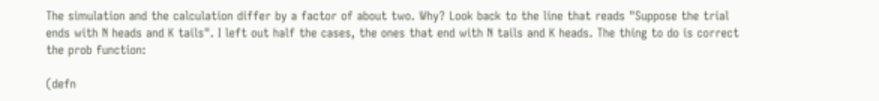The simulation and the calculation differ by a factor of about two. Why? Look back to the line that reads "Suppose the trial ends with N heads and K tails". I left out half the cases, the ones that end with N tails and K heads. The thing to do is correct the prob function:

(defn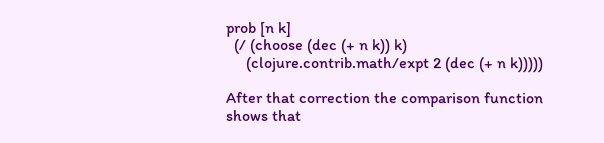prob [n k]
  (/ (choose (dec (+ n k)) k)
     (clojure.contrib.math/expt 2 (dec (+ n k)))))

After that correction the comparison function shows that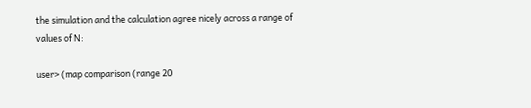the simulation and the calculation agree nicely across a range of values of N:

user> (map comparison (range 20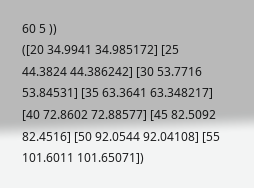60 5 ))
([20 34.9941 34.985172] [25 44.3824 44.386242] [30 53.7716 53.84531] [35 63.3641 63.348217] [40 72.8602 72.88577] [45 82.5092 82.4516] [50 92.0544 92.04108] [55 101.6011 101.65071])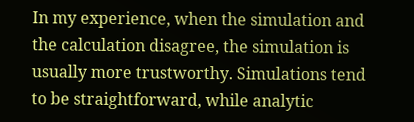In my experience, when the simulation and the calculation disagree, the simulation is usually more trustworthy. Simulations tend to be straightforward, while analytic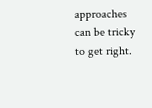approaches can be tricky to get right.